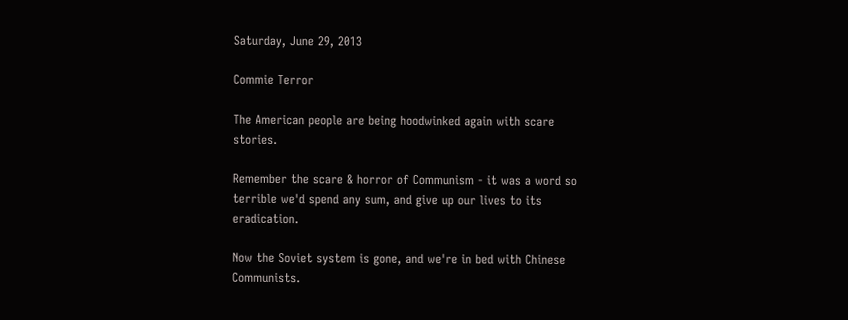Saturday, June 29, 2013

Commie Terror

The American people are being hoodwinked again with scare stories.

Remember the scare & horror of Communism - it was a word so terrible we'd spend any sum, and give up our lives to its eradication.

Now the Soviet system is gone, and we're in bed with Chinese Communists.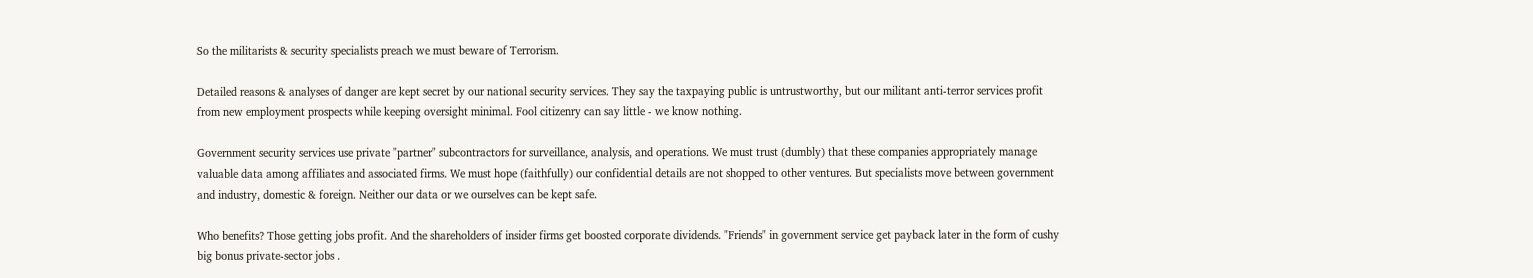So the militarists & security specialists preach we must beware of Terrorism.

Detailed reasons & analyses of danger are kept secret by our national security services. They say the taxpaying public is untrustworthy, but our militant anti-terror services profit from new employment prospects while keeping oversight minimal. Fool citizenry can say little - we know nothing.

Government security services use private "partner" subcontractors for surveillance, analysis, and operations. We must trust (dumbly) that these companies appropriately manage valuable data among affiliates and associated firms. We must hope (faithfully) our confidential details are not shopped to other ventures. But specialists move between government and industry, domestic & foreign. Neither our data or we ourselves can be kept safe.

Who benefits? Those getting jobs profit. And the shareholders of insider firms get boosted corporate dividends. "Friends" in government service get payback later in the form of cushy big bonus private-sector jobs .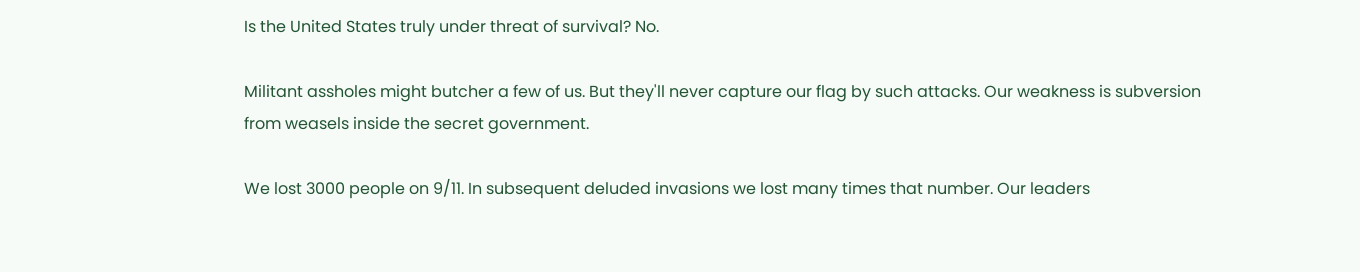Is the United States truly under threat of survival? No.

Militant assholes might butcher a few of us. But they'll never capture our flag by such attacks. Our weakness is subversion from weasels inside the secret government.

We lost 3000 people on 9/11. In subsequent deluded invasions we lost many times that number. Our leaders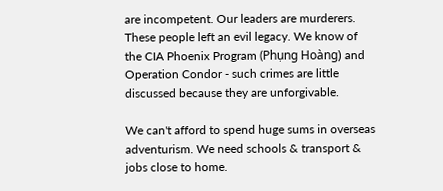are incompetent. Our leaders are murderers. These people left an evil legacy. We know of the CIA Phoenix Program (Phụng Hoàng) and Operation Condor - such crimes are little discussed because they are unforgivable.

We can't afford to spend huge sums in overseas adventurism. We need schools & transport & jobs close to home.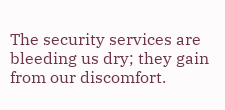The security services are bleeding us dry; they gain from our discomfort.